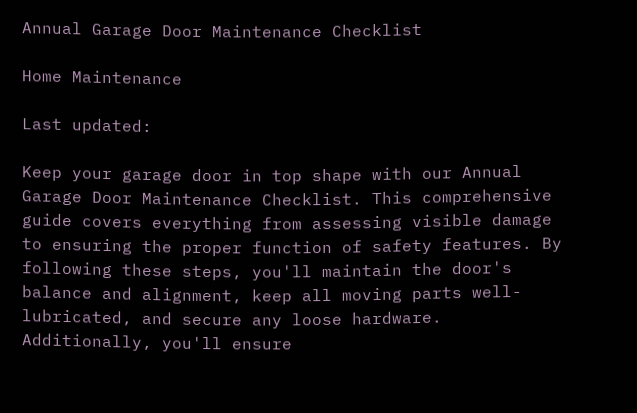Annual Garage Door Maintenance Checklist

Home Maintenance

Last updated:

Keep your garage door in top shape with our Annual Garage Door Maintenance Checklist. This comprehensive guide covers everything from assessing visible damage to ensuring the proper function of safety features. By following these steps, you'll maintain the door's balance and alignment, keep all moving parts well-lubricated, and secure any loose hardware. Additionally, you'll ensure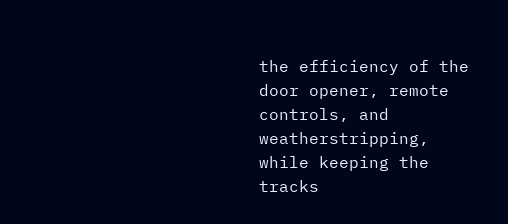the efficiency of the door opener, remote controls, and weatherstripping, while keeping the tracks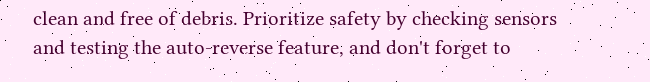clean and free of debris. Prioritize safety by checking sensors and testing the auto-reverse feature, and don't forget to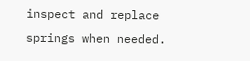inspect and replace springs when needed.